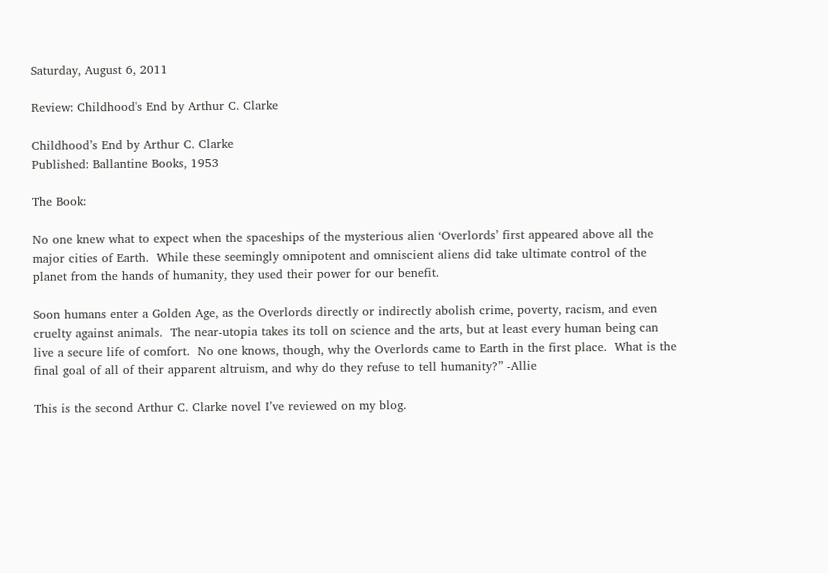Saturday, August 6, 2011

Review: Childhood's End by Arthur C. Clarke

Childhood’s End by Arthur C. Clarke
Published: Ballantine Books, 1953

The Book:

No one knew what to expect when the spaceships of the mysterious alien ‘Overlords’ first appeared above all the major cities of Earth.  While these seemingly omnipotent and omniscient aliens did take ultimate control of the planet from the hands of humanity, they used their power for our benefit.

Soon humans enter a Golden Age, as the Overlords directly or indirectly abolish crime, poverty, racism, and even cruelty against animals.  The near-utopia takes its toll on science and the arts, but at least every human being can live a secure life of comfort.  No one knows, though, why the Overlords came to Earth in the first place.  What is the final goal of all of their apparent altruism, and why do they refuse to tell humanity?” -Allie

This is the second Arthur C. Clarke novel I’ve reviewed on my blog.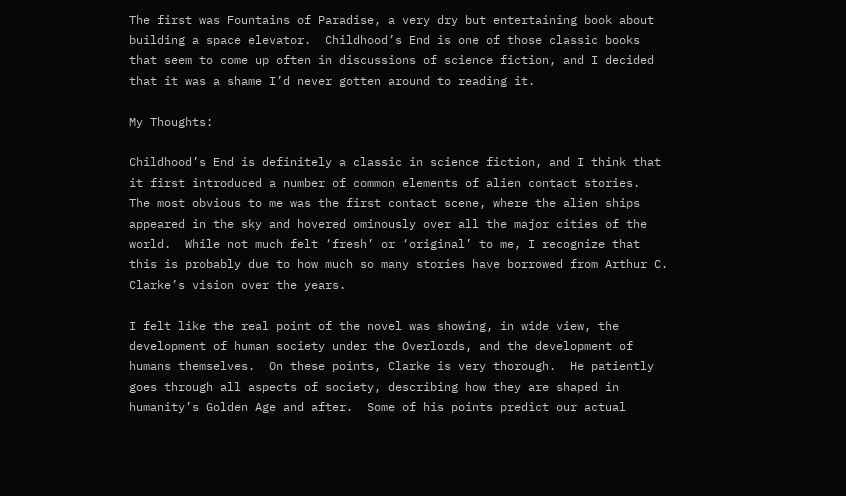The first was Fountains of Paradise, a very dry but entertaining book about building a space elevator.  Childhood’s End is one of those classic books that seem to come up often in discussions of science fiction, and I decided that it was a shame I’d never gotten around to reading it.

My Thoughts:

Childhood’s End is definitely a classic in science fiction, and I think that it first introduced a number of common elements of alien contact stories.  The most obvious to me was the first contact scene, where the alien ships appeared in the sky and hovered ominously over all the major cities of the world.  While not much felt ‘fresh’ or ‘original’ to me, I recognize that this is probably due to how much so many stories have borrowed from Arthur C. Clarke’s vision over the years.

I felt like the real point of the novel was showing, in wide view, the development of human society under the Overlords, and the development of humans themselves.  On these points, Clarke is very thorough.  He patiently goes through all aspects of society, describing how they are shaped in humanity’s Golden Age and after.  Some of his points predict our actual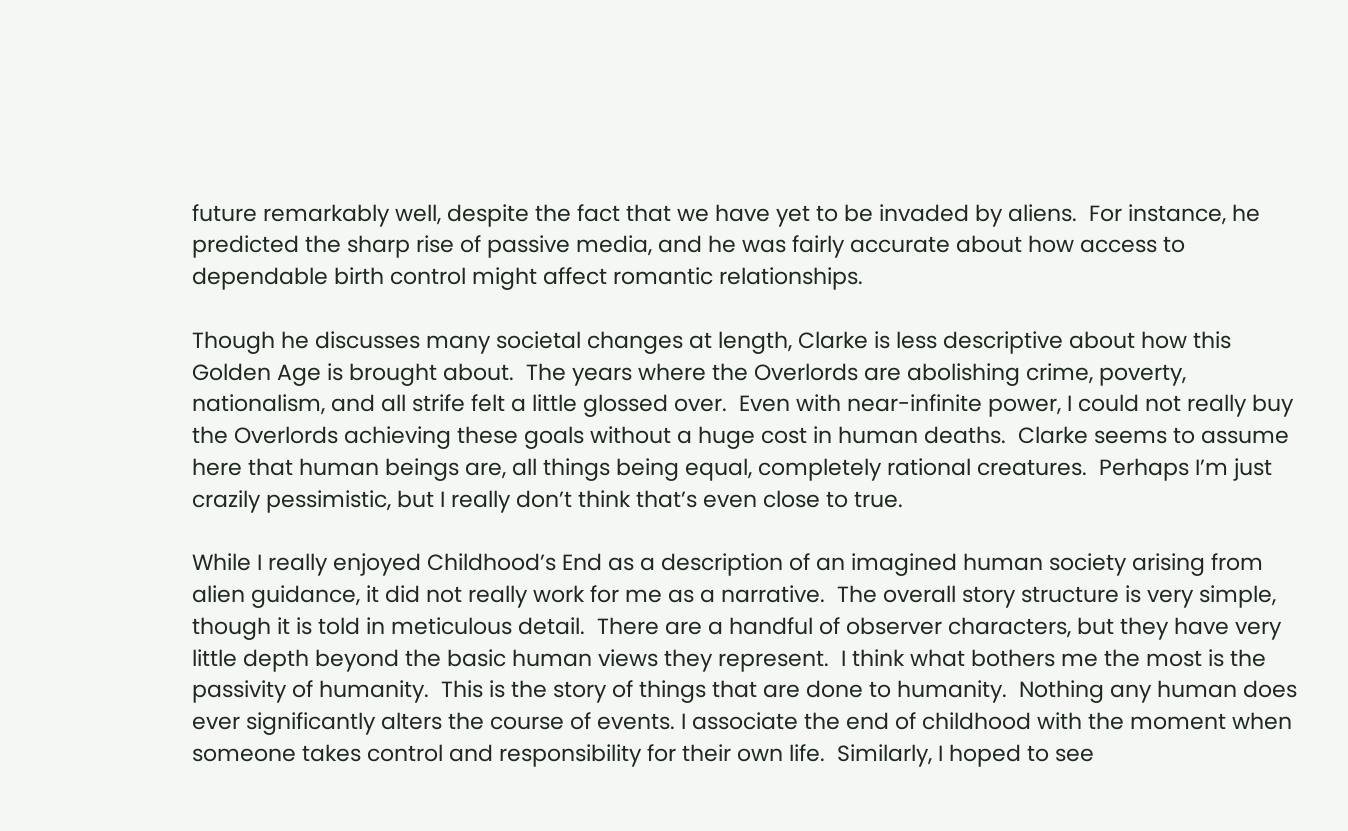future remarkably well, despite the fact that we have yet to be invaded by aliens.  For instance, he predicted the sharp rise of passive media, and he was fairly accurate about how access to dependable birth control might affect romantic relationships.

Though he discusses many societal changes at length, Clarke is less descriptive about how this Golden Age is brought about.  The years where the Overlords are abolishing crime, poverty, nationalism, and all strife felt a little glossed over.  Even with near-infinite power, I could not really buy the Overlords achieving these goals without a huge cost in human deaths.  Clarke seems to assume here that human beings are, all things being equal, completely rational creatures.  Perhaps I’m just crazily pessimistic, but I really don’t think that’s even close to true.

While I really enjoyed Childhood’s End as a description of an imagined human society arising from alien guidance, it did not really work for me as a narrative.  The overall story structure is very simple, though it is told in meticulous detail.  There are a handful of observer characters, but they have very little depth beyond the basic human views they represent.  I think what bothers me the most is the passivity of humanity.  This is the story of things that are done to humanity.  Nothing any human does ever significantly alters the course of events. I associate the end of childhood with the moment when someone takes control and responsibility for their own life.  Similarly, I hoped to see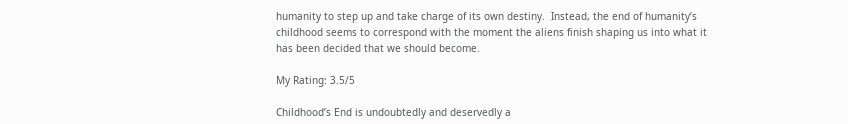humanity to step up and take charge of its own destiny.  Instead, the end of humanity’s childhood seems to correspond with the moment the aliens finish shaping us into what it has been decided that we should become.

My Rating: 3.5/5

Childhood’s End is undoubtedly and deservedly a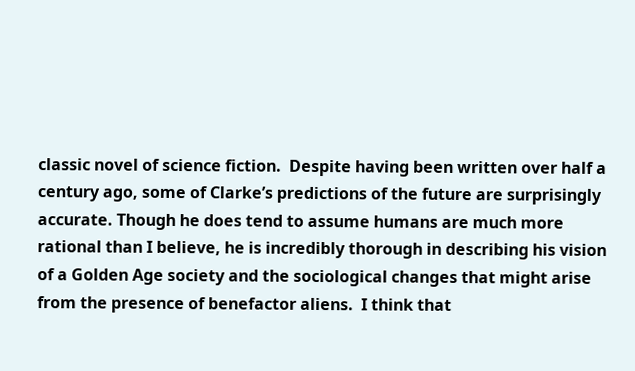classic novel of science fiction.  Despite having been written over half a century ago, some of Clarke’s predictions of the future are surprisingly accurate. Though he does tend to assume humans are much more rational than I believe, he is incredibly thorough in describing his vision of a Golden Age society and the sociological changes that might arise from the presence of benefactor aliens.  I think that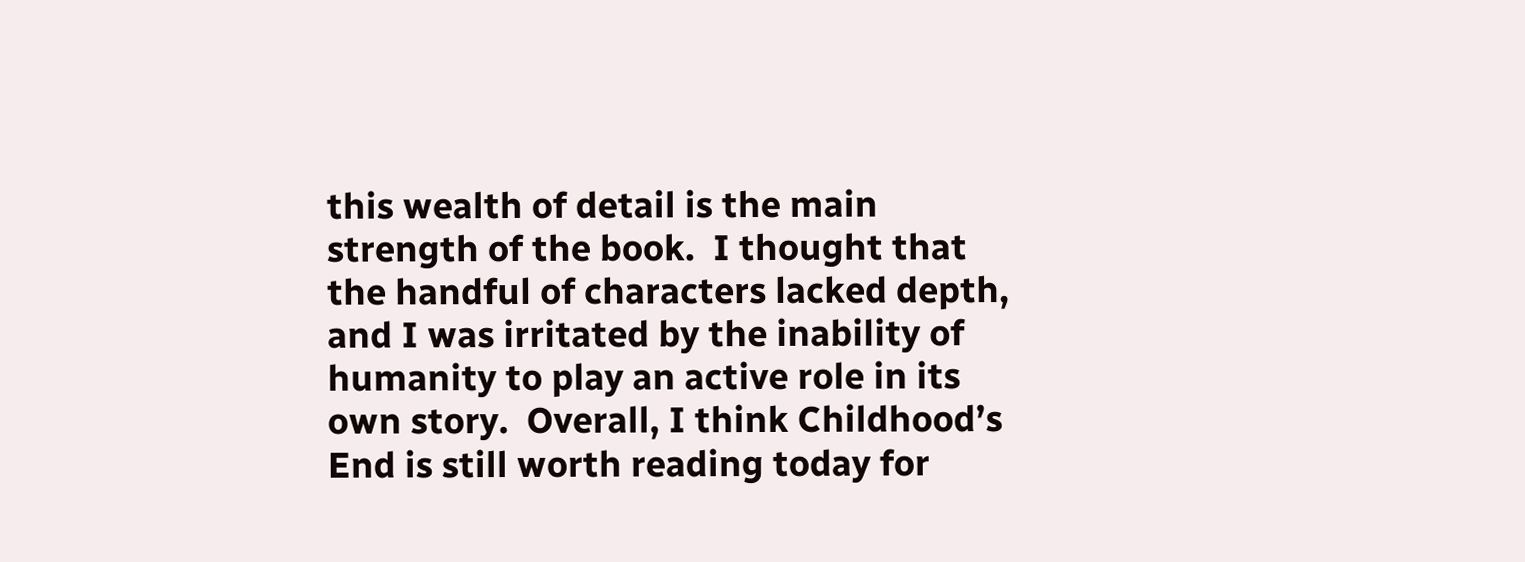this wealth of detail is the main strength of the book.  I thought that the handful of characters lacked depth, and I was irritated by the inability of humanity to play an active role in its own story.  Overall, I think Childhood’s End is still worth reading today for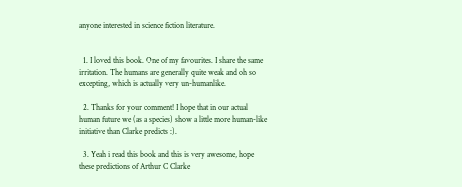anyone interested in science fiction literature.


  1. I loved this book. One of my favourites. I share the same irritation. The humans are generally quite weak and oh so excepting, which is actually very un-humanlike.

  2. Thanks for your comment! I hope that in our actual human future we (as a species) show a little more human-like initiative than Clarke predicts :).

  3. Yeah i read this book and this is very awesome, hope these predictions of Arthur C Clarke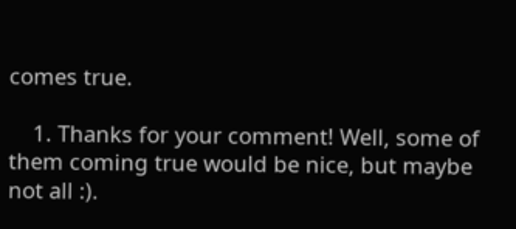comes true.

    1. Thanks for your comment! Well, some of them coming true would be nice, but maybe not all :).